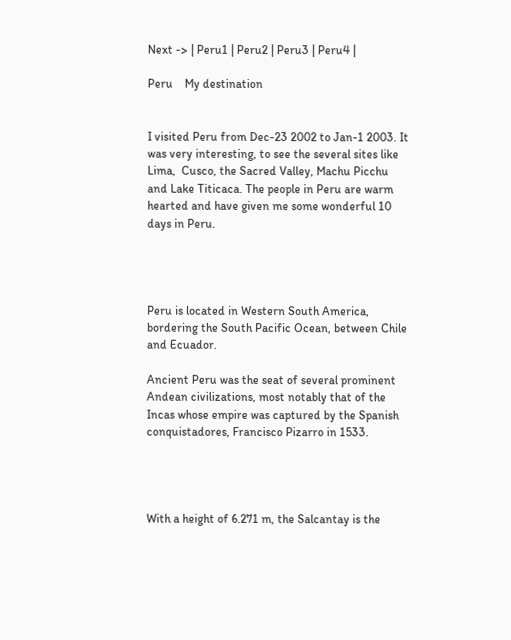Next -> | Peru1 | Peru2 | Peru3 | Peru4 |

Peru    My destination


I visited Peru from Dec-23 2002 to Jan-1 2003. It was very interesting, to see the several sites like Lima,  Cusco, the Sacred Valley, Machu Picchu and Lake Titicaca. The people in Peru are warm hearted and have given me some wonderful 10 days in Peru.




Peru is located in Western South America, bordering the South Pacific Ocean, between Chile and Ecuador.

Ancient Peru was the seat of several prominent Andean civilizations, most notably that of the Incas whose empire was captured by the Spanish conquistadores, Francisco Pizarro in 1533.




With a height of 6.271 m, the Salcantay is the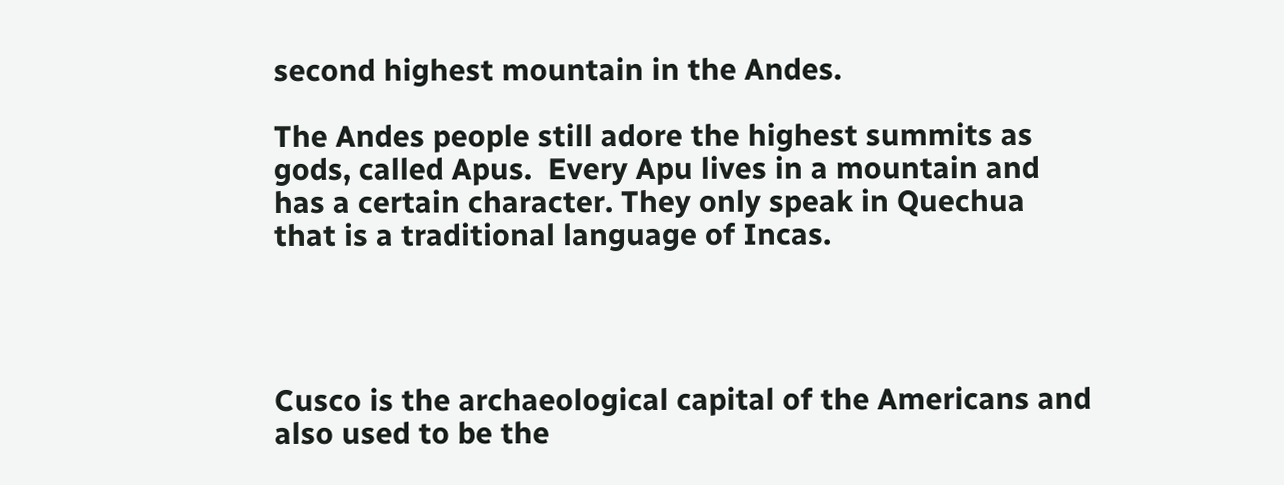second highest mountain in the Andes.

The Andes people still adore the highest summits as gods, called Apus.  Every Apu lives in a mountain and has a certain character. They only speak in Quechua that is a traditional language of Incas.




Cusco is the archaeological capital of the Americans and also used to be the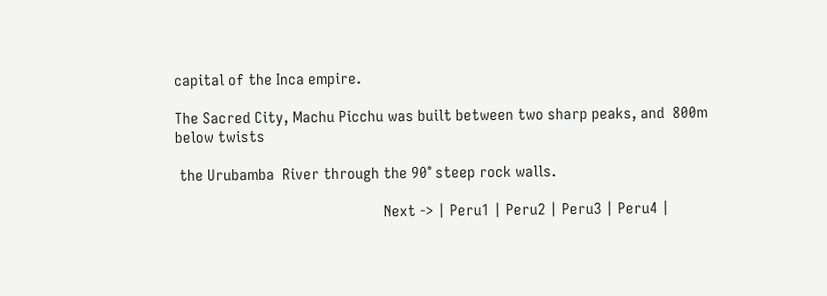capital of the Inca empire.

The Sacred City, Machu Picchu was built between two sharp peaks, and  800m below twists

 the Urubamba  River through the 90° steep rock walls.

                                                    Next -> | Peru1 | Peru2 | Peru3 | Peru4 |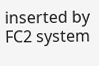inserted by FC2 system